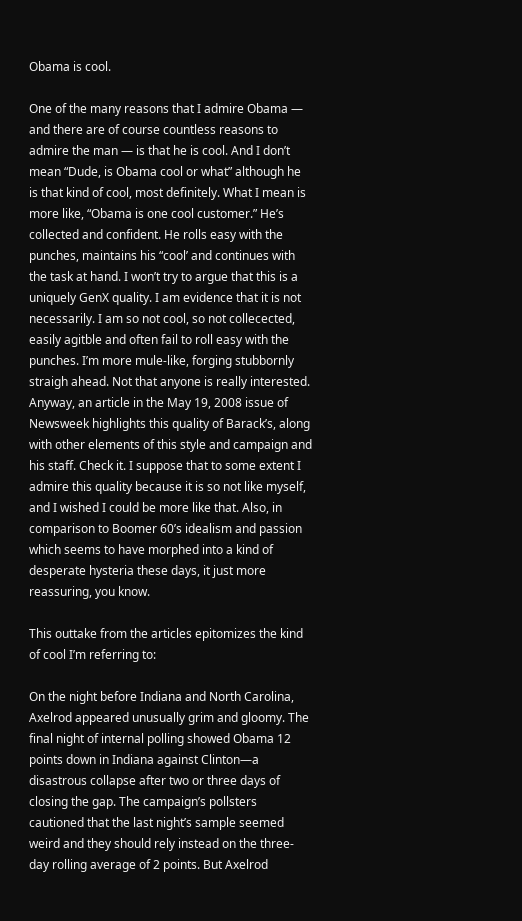Obama is cool.

One of the many reasons that I admire Obama — and there are of course countless reasons to admire the man — is that he is cool. And I don’t mean “Dude, is Obama cool or what” although he is that kind of cool, most definitely. What I mean is more like, “Obama is one cool customer.” He’s collected and confident. He rolls easy with the punches, maintains his “cool’ and continues with the task at hand. I won’t try to argue that this is a uniquely GenX quality. I am evidence that it is not necessarily. I am so not cool, so not collecected, easily agitble and often fail to roll easy with the punches. I’m more mule-like, forging stubbornly straigh ahead. Not that anyone is really interested. Anyway, an article in the May 19, 2008 issue of Newsweek highlights this quality of Barack’s, along with other elements of this style and campaign and his staff. Check it. I suppose that to some extent I admire this quality because it is so not like myself, and I wished I could be more like that. Also, in comparison to Boomer 60’s idealism and passion which seems to have morphed into a kind of desperate hysteria these days, it just more reassuring, you know.

This outtake from the articles epitomizes the kind of cool I’m referring to:

On the night before Indiana and North Carolina, Axelrod appeared unusually grim and gloomy. The final night of internal polling showed Obama 12 points down in Indiana against Clinton—a disastrous collapse after two or three days of closing the gap. The campaign’s pollsters cautioned that the last night’s sample seemed weird and they should rely instead on the three-day rolling average of 2 points. But Axelrod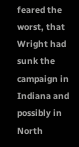feared the worst, that Wright had sunk the campaign in Indiana and possibly in North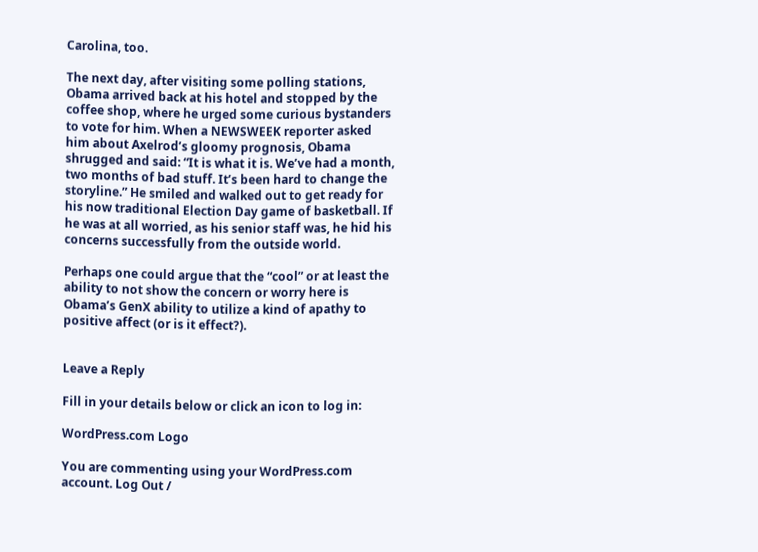Carolina, too.

The next day, after visiting some polling stations, Obama arrived back at his hotel and stopped by the coffee shop, where he urged some curious bystanders to vote for him. When a NEWSWEEK reporter asked him about Axelrod’s gloomy prognosis, Obama shrugged and said: “It is what it is. We’ve had a month, two months of bad stuff. It’s been hard to change the storyline.” He smiled and walked out to get ready for his now traditional Election Day game of basketball. If he was at all worried, as his senior staff was, he hid his concerns successfully from the outside world.

Perhaps one could argue that the “cool” or at least the ability to not show the concern or worry here is Obama’s GenX ability to utilize a kind of apathy to positive affect (or is it effect?).


Leave a Reply

Fill in your details below or click an icon to log in:

WordPress.com Logo

You are commenting using your WordPress.com account. Log Out /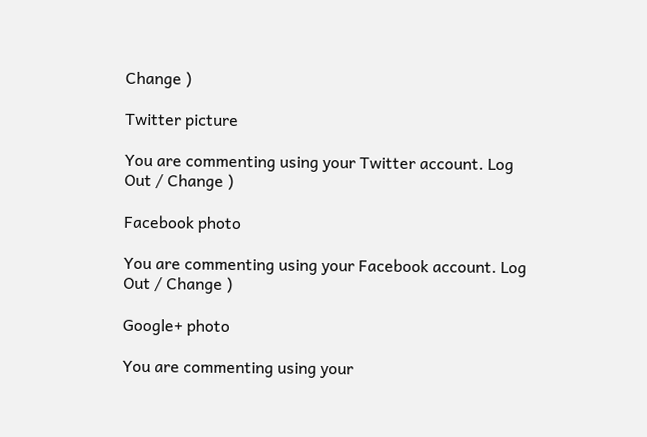Change )

Twitter picture

You are commenting using your Twitter account. Log Out / Change )

Facebook photo

You are commenting using your Facebook account. Log Out / Change )

Google+ photo

You are commenting using your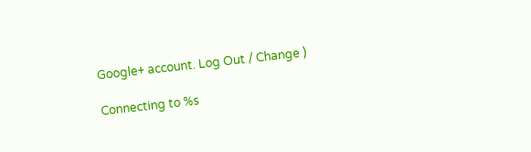Google+ account. Log Out / Change )

Connecting to %s